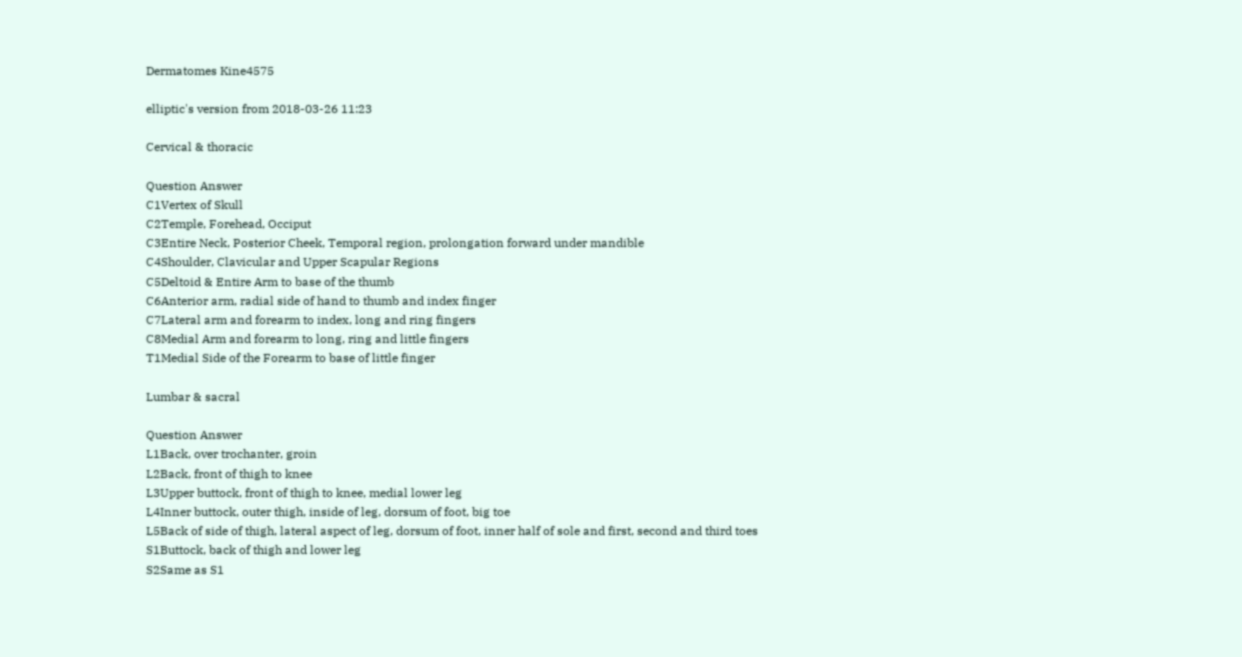Dermatomes Kine4575

elliptic's version from 2018-03-26 11:23

Cervical & thoracic

Question Answer
C1Vertex of Skull
C2Temple, Forehead, Occiput
C3Entire Neck, Posterior Cheek, Temporal region, prolongation forward under mandible
C4Shoulder, Clavicular and Upper Scapular Regions
C5Deltoid & Entire Arm to base of the thumb
C6Anterior arm, radial side of hand to thumb and index finger
C7Lateral arm and forearm to index, long and ring fingers
C8Medial Arm and forearm to long, ring and little fingers
T1Medial Side of the Forearm to base of little finger

Lumbar & sacral

Question Answer
L1Back, over trochanter, groin
L2Back, front of thigh to knee
L3Upper buttock, front of thigh to knee, medial lower leg
L4Inner buttock, outer thigh, inside of leg, dorsum of foot, big toe
L5Back of side of thigh, lateral aspect of leg, dorsum of foot, inner half of sole and first, second and third toes
S1Buttock, back of thigh and lower leg
S2Same as S1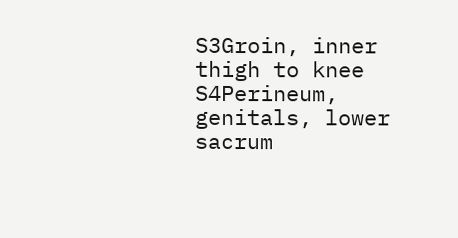S3Groin, inner thigh to knee
S4Perineum, genitals, lower sacrum